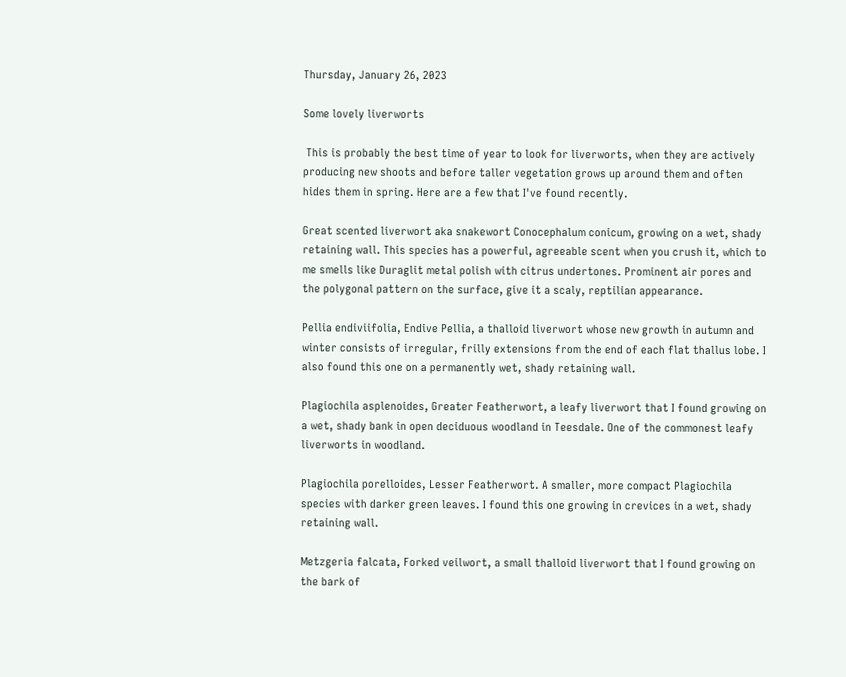Thursday, January 26, 2023

Some lovely liverworts

 This is probably the best time of year to look for liverworts, when they are actively producing new shoots and before taller vegetation grows up around them and often hides them in spring. Here are a few that I've found recently.

Great scented liverwort aka snakewort Conocephalum conicum, growing on a wet, shady retaining wall. This species has a powerful, agreeable scent when you crush it, which to me smells like Duraglit metal polish with citrus undertones. Prominent air pores and the polygonal pattern on the surface, give it a scaly, reptilian appearance.

Pellia endiviifolia, Endive Pellia, a thalloid liverwort whose new growth in autumn and winter consists of irregular, frilly extensions from the end of each flat thallus lobe. I also found this one on a permanently wet, shady retaining wall.

Plagiochila asplenoides, Greater Featherwort, a leafy liverwort that I found growing on a wet, shady bank in open deciduous woodland in Teesdale. One of the commonest leafy liverworts in woodland.

Plagiochila porelloides, Lesser Featherwort. A smaller, more compact Plagiochila species with darker green leaves. I found this one growing in crevices in a wet, shady retaining wall.

Metzgeria falcata, Forked veilwort, a small thalloid liverwort that I found growing on the bark of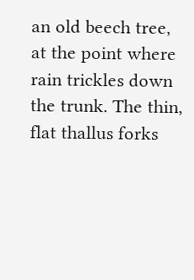an old beech tree, at the point where rain trickles down the trunk. The thin, flat thallus forks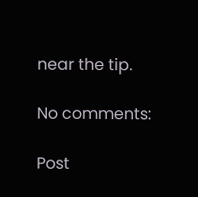near the tip.

No comments:

Post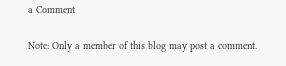a Comment

Note: Only a member of this blog may post a comment.